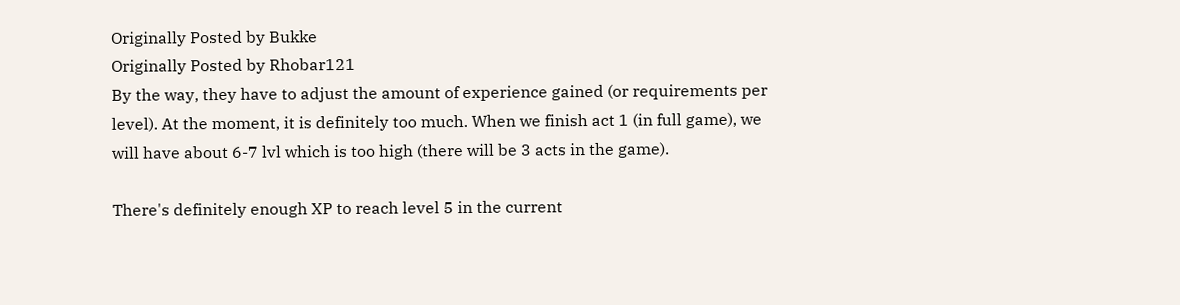Originally Posted by Bukke
Originally Posted by Rhobar121
By the way, they have to adjust the amount of experience gained (or requirements per level). At the moment, it is definitely too much. When we finish act 1 (in full game), we will have about 6-7 lvl which is too high (there will be 3 acts in the game).

There's definitely enough XP to reach level 5 in the current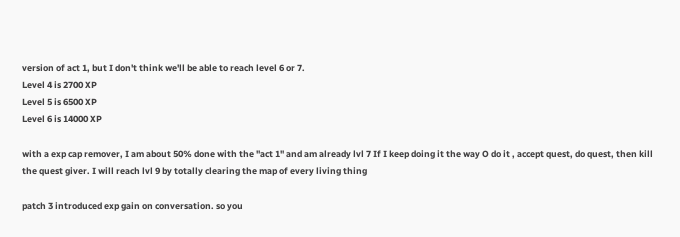version of act 1, but I don't think we'll be able to reach level 6 or 7.
Level 4 is 2700 XP
Level 5 is 6500 XP
Level 6 is 14000 XP

with a exp cap remover, I am about 50% done with the "act 1" and am already lvl 7 If I keep doing it the way O do it , accept quest, do quest, then kill the quest giver. I will reach lvl 9 by totally clearing the map of every living thing

patch 3 introduced exp gain on conversation. so you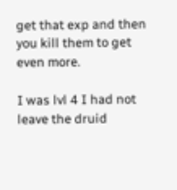get that exp and then you kill them to get even more.

I was lvl 4 I had not leave the druid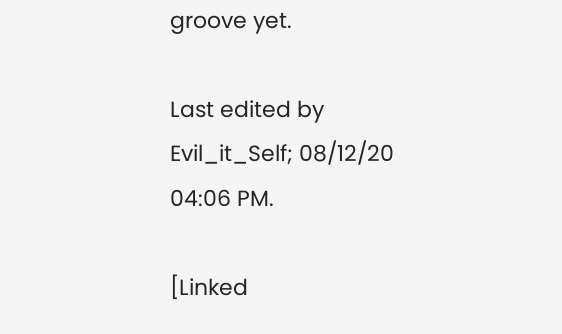groove yet.

Last edited by Evil_it_Self; 08/12/20 04:06 PM.

[Linked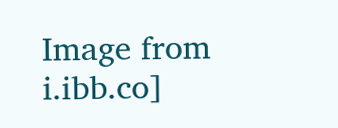Image from i.ibb.co]